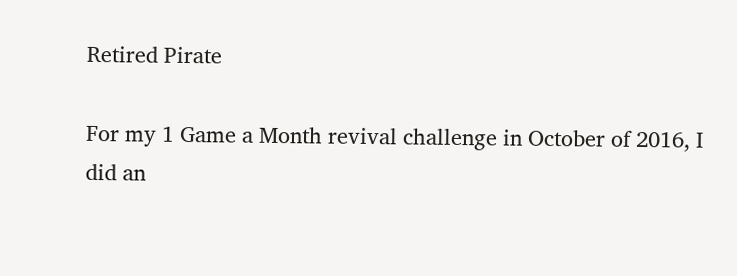Retired Pirate

For my 1 Game a Month revival challenge in October of 2016, I did an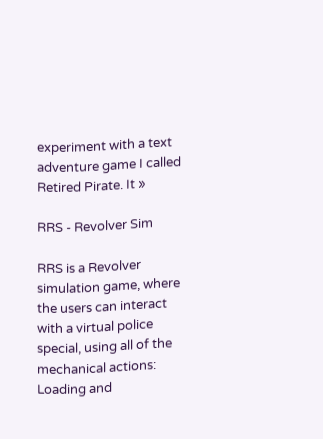experiment with a text adventure game I called Retired Pirate. It »

RRS - Revolver Sim

RRS is a Revolver simulation game, where the users can interact with a virtual police special, using all of the mechanical actions: Loading and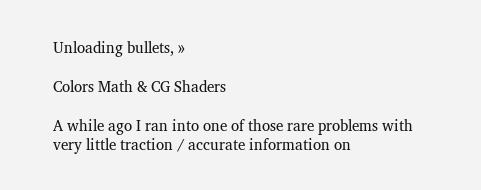Unloading bullets, »

Colors Math & CG Shaders

A while ago I ran into one of those rare problems with very little traction / accurate information on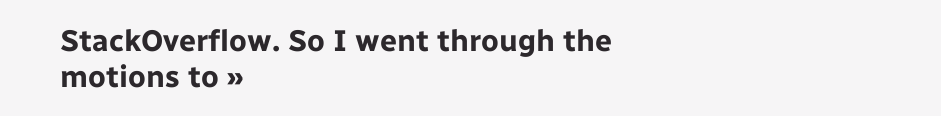StackOverflow. So I went through the motions to »